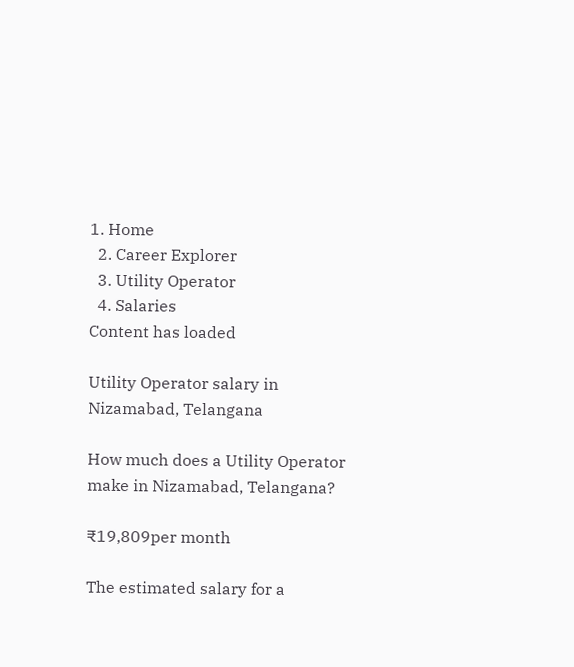1. Home
  2. Career Explorer
  3. Utility Operator
  4. Salaries
Content has loaded

Utility Operator salary in Nizamabad, Telangana

How much does a Utility Operator make in Nizamabad, Telangana?

₹19,809per month

The estimated salary for a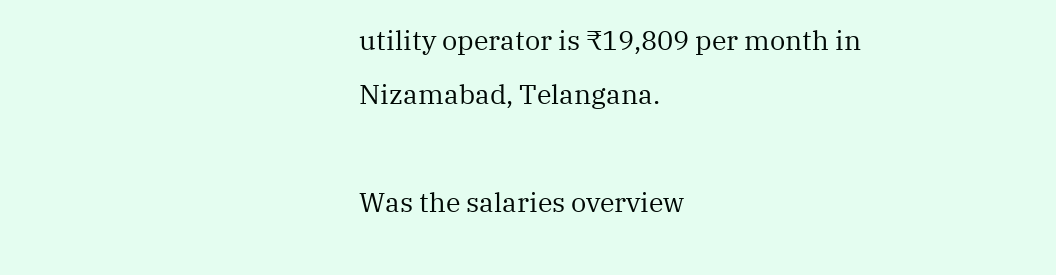utility operator is ₹19,809 per month in Nizamabad, Telangana.

Was the salaries overview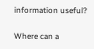information useful?

Where can a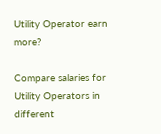Utility Operator earn more?

Compare salaries for Utility Operators in different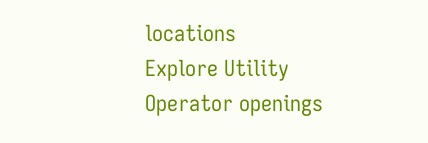locations
Explore Utility Operator openings